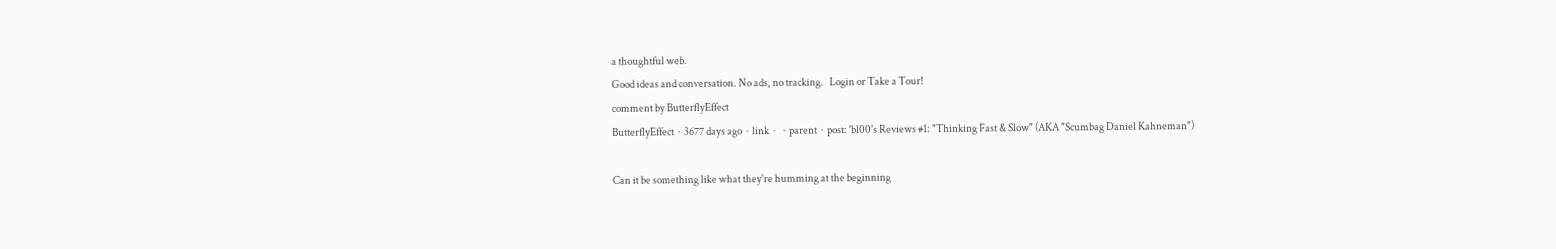a thoughtful web.
Good ideas and conversation. No ads, no tracking.   Login or Take a Tour!
comment by ButterflyEffect
ButterflyEffect  ·  3677 days ago  ·  link  ·    ·  parent  ·  post: 'bl00's Reviews #1: "Thinking Fast & Slow" (AKA "Scumbag Daniel Kahneman")

Can it be something like what they're humming at the beginning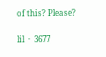of this? Please?

lil  ·  3677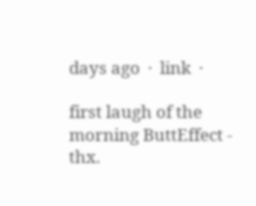days ago  ·  link  ·

first laugh of the morning ButtEffect - thx.